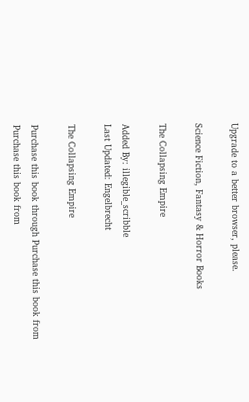Upgrade to a better browser, please.

Science Fiction, Fantasy & Horror Books

The Collapsing Empire

Added By: illegible_scribble
Last Updated: Engelbrecht

The Collapsing Empire

Purchase this book through Purchase this book from Purchase this book from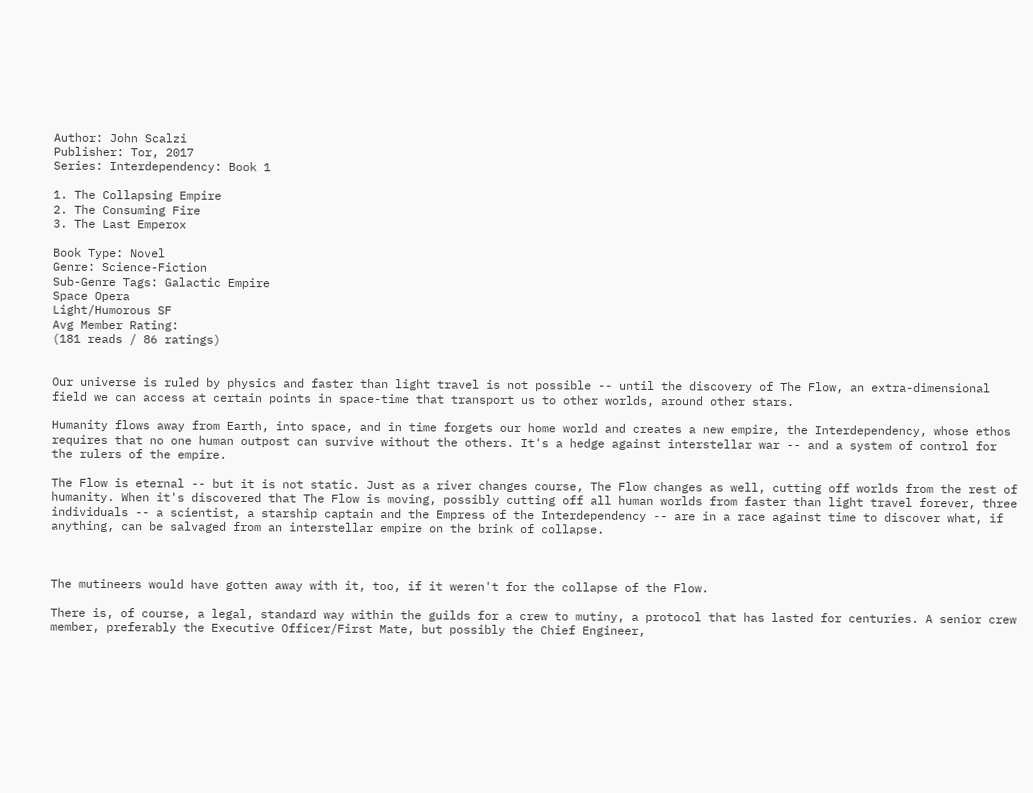Author: John Scalzi
Publisher: Tor, 2017
Series: Interdependency: Book 1

1. The Collapsing Empire
2. The Consuming Fire
3. The Last Emperox

Book Type: Novel
Genre: Science-Fiction
Sub-Genre Tags: Galactic Empire
Space Opera
Light/Humorous SF
Avg Member Rating:
(181 reads / 86 ratings)


Our universe is ruled by physics and faster than light travel is not possible -- until the discovery of The Flow, an extra-dimensional field we can access at certain points in space-time that transport us to other worlds, around other stars.

Humanity flows away from Earth, into space, and in time forgets our home world and creates a new empire, the Interdependency, whose ethos requires that no one human outpost can survive without the others. It's a hedge against interstellar war -- and a system of control for the rulers of the empire.

The Flow is eternal -- but it is not static. Just as a river changes course, The Flow changes as well, cutting off worlds from the rest of humanity. When it's discovered that The Flow is moving, possibly cutting off all human worlds from faster than light travel forever, three individuals -- a scientist, a starship captain and the Empress of the Interdependency -- are in a race against time to discover what, if anything, can be salvaged from an interstellar empire on the brink of collapse.



The mutineers would have gotten away with it, too, if it weren't for the collapse of the Flow.

There is, of course, a legal, standard way within the guilds for a crew to mutiny, a protocol that has lasted for centuries. A senior crew member, preferably the Executive Officer/First Mate, but possibly the Chief Engineer,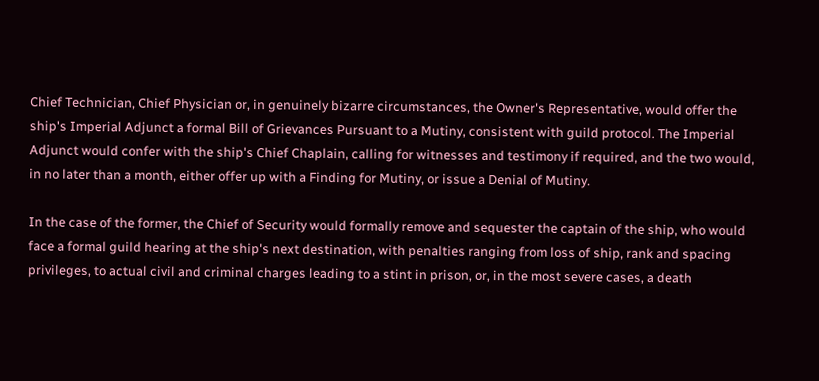Chief Technician, Chief Physician or, in genuinely bizarre circumstances, the Owner's Representative, would offer the ship's Imperial Adjunct a formal Bill of Grievances Pursuant to a Mutiny, consistent with guild protocol. The Imperial Adjunct would confer with the ship's Chief Chaplain, calling for witnesses and testimony if required, and the two would, in no later than a month, either offer up with a Finding for Mutiny, or issue a Denial of Mutiny.

In the case of the former, the Chief of Security would formally remove and sequester the captain of the ship, who would face a formal guild hearing at the ship's next destination, with penalties ranging from loss of ship, rank and spacing privileges, to actual civil and criminal charges leading to a stint in prison, or, in the most severe cases, a death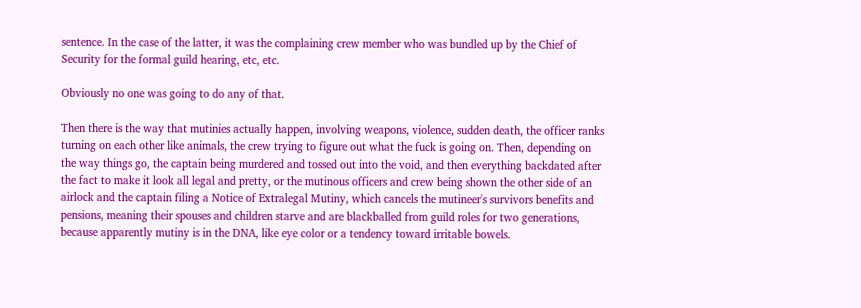sentence. In the case of the latter, it was the complaining crew member who was bundled up by the Chief of Security for the formal guild hearing, etc, etc.

Obviously no one was going to do any of that.

Then there is the way that mutinies actually happen, involving weapons, violence, sudden death, the officer ranks turning on each other like animals, the crew trying to figure out what the fuck is going on. Then, depending on the way things go, the captain being murdered and tossed out into the void, and then everything backdated after the fact to make it look all legal and pretty, or the mutinous officers and crew being shown the other side of an airlock and the captain filing a Notice of Extralegal Mutiny, which cancels the mutineer's survivors benefits and pensions, meaning their spouses and children starve and are blackballed from guild roles for two generations, because apparently mutiny is in the DNA, like eye color or a tendency toward irritable bowels.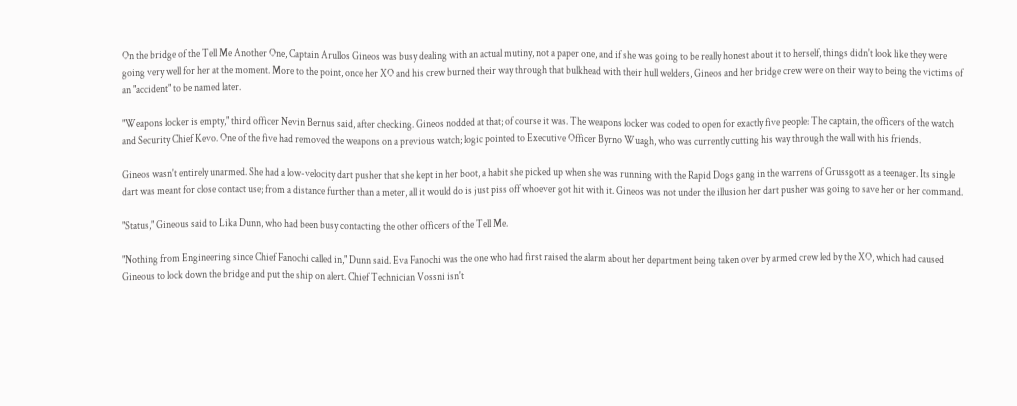On the bridge of the Tell Me Another One, Captain Arullos Gineos was busy dealing with an actual mutiny, not a paper one, and if she was going to be really honest about it to herself, things didn't look like they were going very well for her at the moment. More to the point, once her XO and his crew burned their way through that bulkhead with their hull welders, Gineos and her bridge crew were on their way to being the victims of an "accident" to be named later.

"Weapons locker is empty," third officer Nevin Bernus said, after checking. Gineos nodded at that; of course it was. The weapons locker was coded to open for exactly five people: The captain, the officers of the watch and Security Chief Kevo. One of the five had removed the weapons on a previous watch; logic pointed to Executive Officer Byrno Wuagh, who was currently cutting his way through the wall with his friends.

Gineos wasn't entirely unarmed. She had a low-velocity dart pusher that she kept in her boot, a habit she picked up when she was running with the Rapid Dogs gang in the warrens of Grussgott as a teenager. Its single dart was meant for close contact use; from a distance further than a meter, all it would do is just piss off whoever got hit with it. Gineos was not under the illusion her dart pusher was going to save her or her command.

"Status," Gineous said to Lika Dunn, who had been busy contacting the other officers of the Tell Me.

"Nothing from Engineering since Chief Fanochi called in," Dunn said. Eva Fanochi was the one who had first raised the alarm about her department being taken over by armed crew led by the XO, which had caused Gineous to lock down the bridge and put the ship on alert. Chief Technician Vossni isn't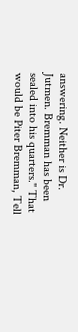answering. Neither is Dr. Jutmen. Bremman has been sealed into his quarters." That would be Piter Bremman, Tell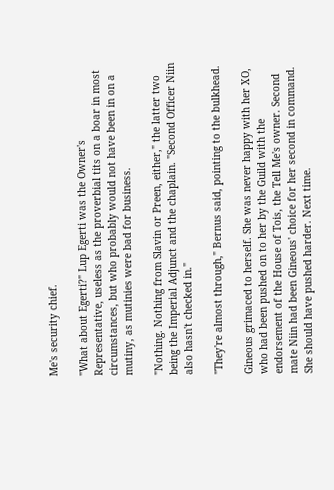Me's security chief.

"What about Egerti?" Lup Egerti was the Owner's Representative, useless as the proverbial tits on a boar in most circumstances, but who probably would not have been in on a mutiny, as mutinies were bad for business.

"Nothing. Nothing from Slavin or Preen, either," the latter two being the Imperial Adjunct and the chaplain. "Second Officer Niin also hasn't checked in."

"They're almost through," Bernus said, pointing to the bulkhead.

Gineous grimaced to herself. She was never happy with her XO, who had been pushed on to her by the Guild with the endorsement of the House of Tois, the Tell Me's owner. Second mate Niin had been Gineous' choice for her second in command. She should have pushed harder. Next time.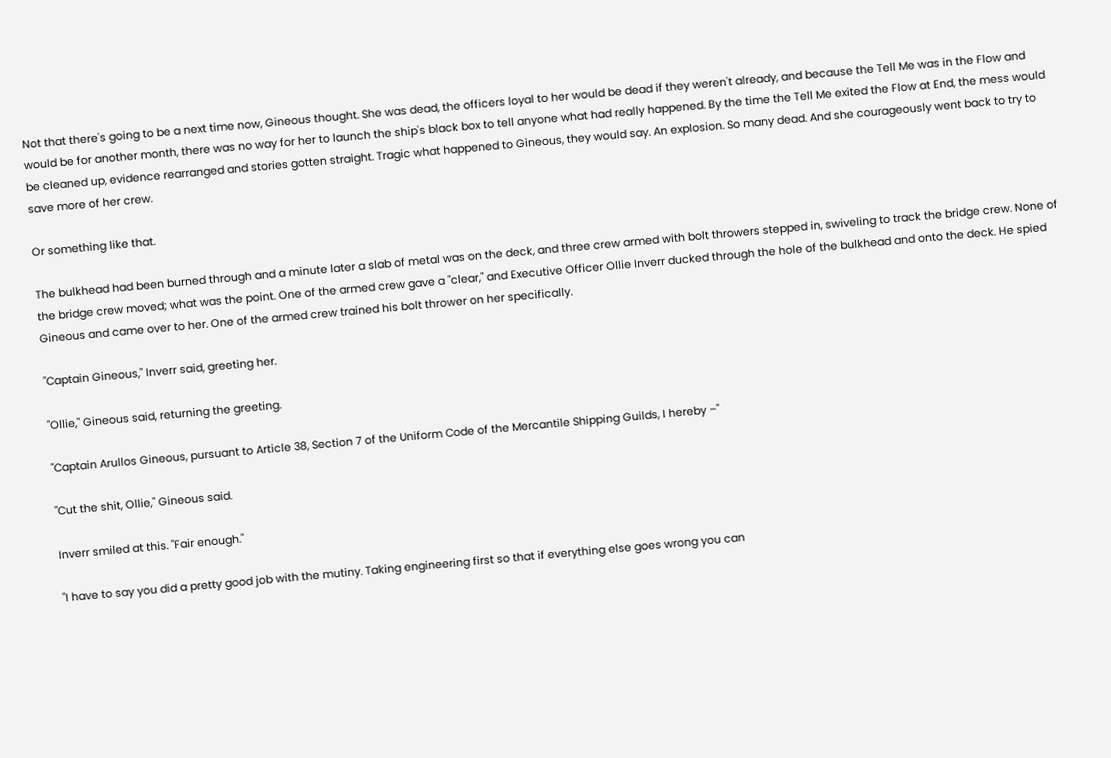Not that there's going to be a next time now, Gineous thought. She was dead, the officers loyal to her would be dead if they weren't already, and because the Tell Me was in the Flow and would be for another month, there was no way for her to launch the ship's black box to tell anyone what had really happened. By the time the Tell Me exited the Flow at End, the mess would be cleaned up, evidence rearranged and stories gotten straight. Tragic what happened to Gineous, they would say. An explosion. So many dead. And she courageously went back to try to save more of her crew.

Or something like that.

The bulkhead had been burned through and a minute later a slab of metal was on the deck, and three crew armed with bolt throwers stepped in, swiveling to track the bridge crew. None of the bridge crew moved; what was the point. One of the armed crew gave a "clear," and Executive Officer Ollie Inverr ducked through the hole of the bulkhead and onto the deck. He spied Gineous and came over to her. One of the armed crew trained his bolt thrower on her specifically.

"Captain Gineous," Inverr said, greeting her.

"Ollie," Gineous said, returning the greeting.

"Captain Arullos Gineous, pursuant to Article 38, Section 7 of the Uniform Code of the Mercantile Shipping Guilds, I hereby –"

"Cut the shit, Ollie," Gineous said.

Inverr smiled at this. "Fair enough."

"I have to say you did a pretty good job with the mutiny. Taking engineering first so that if everything else goes wrong you can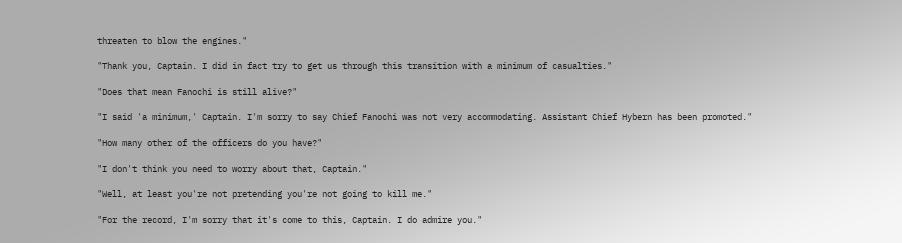threaten to blow the engines."

"Thank you, Captain. I did in fact try to get us through this transition with a minimum of casualties."

"Does that mean Fanochi is still alive?"

"I said 'a minimum,' Captain. I'm sorry to say Chief Fanochi was not very accommodating. Assistant Chief Hybern has been promoted."

"How many other of the officers do you have?"

"I don't think you need to worry about that, Captain."

"Well, at least you're not pretending you're not going to kill me."

"For the record, I'm sorry that it's come to this, Captain. I do admire you."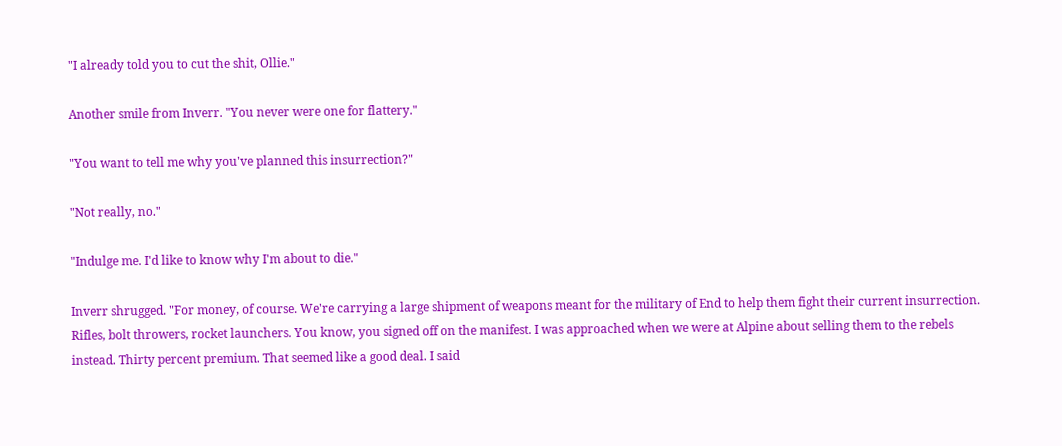"I already told you to cut the shit, Ollie."

Another smile from Inverr. "You never were one for flattery."

"You want to tell me why you've planned this insurrection?"

"Not really, no."

"Indulge me. I'd like to know why I'm about to die."

Inverr shrugged. "For money, of course. We're carrying a large shipment of weapons meant for the military of End to help them fight their current insurrection. Rifles, bolt throwers, rocket launchers. You know, you signed off on the manifest. I was approached when we were at Alpine about selling them to the rebels instead. Thirty percent premium. That seemed like a good deal. I said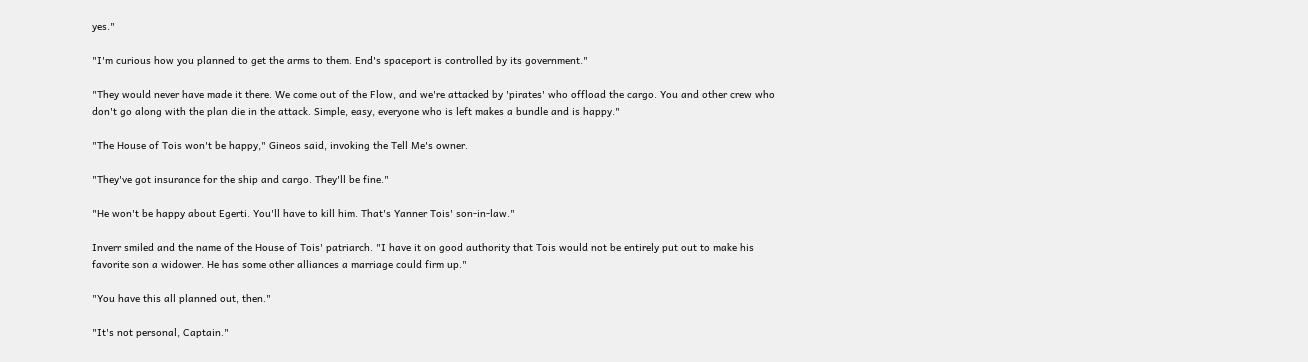yes."

"I'm curious how you planned to get the arms to them. End's spaceport is controlled by its government."

"They would never have made it there. We come out of the Flow, and we're attacked by 'pirates' who offload the cargo. You and other crew who don't go along with the plan die in the attack. Simple, easy, everyone who is left makes a bundle and is happy."

"The House of Tois won't be happy," Gineos said, invoking the Tell Me's owner.

"They've got insurance for the ship and cargo. They'll be fine."

"He won't be happy about Egerti. You'll have to kill him. That's Yanner Tois' son-in-law."

Inverr smiled and the name of the House of Tois' patriarch. "I have it on good authority that Tois would not be entirely put out to make his favorite son a widower. He has some other alliances a marriage could firm up."

"You have this all planned out, then."

"It's not personal, Captain."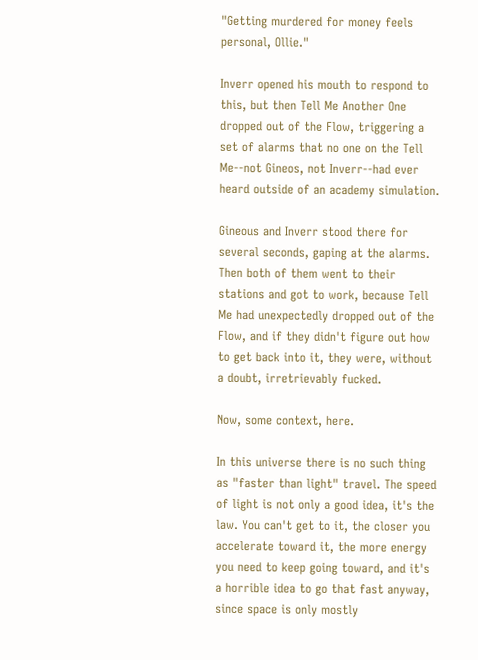"Getting murdered for money feels personal, Ollie."

Inverr opened his mouth to respond to this, but then Tell Me Another One dropped out of the Flow, triggering a set of alarms that no one on the Tell Me--not Gineos, not Inverr--had ever heard outside of an academy simulation.

Gineous and Inverr stood there for several seconds, gaping at the alarms. Then both of them went to their stations and got to work, because Tell Me had unexpectedly dropped out of the Flow, and if they didn't figure out how to get back into it, they were, without a doubt, irretrievably fucked.

Now, some context, here.

In this universe there is no such thing as "faster than light" travel. The speed of light is not only a good idea, it's the law. You can't get to it, the closer you accelerate toward it, the more energy you need to keep going toward, and it's a horrible idea to go that fast anyway, since space is only mostly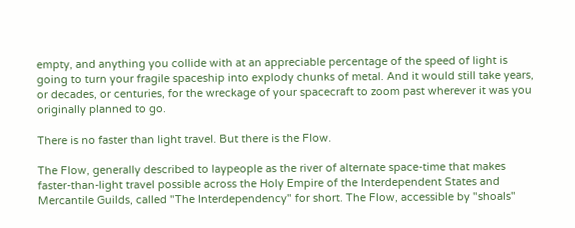empty, and anything you collide with at an appreciable percentage of the speed of light is going to turn your fragile spaceship into explody chunks of metal. And it would still take years, or decades, or centuries, for the wreckage of your spacecraft to zoom past wherever it was you originally planned to go.

There is no faster than light travel. But there is the Flow.

The Flow, generally described to laypeople as the river of alternate space-time that makes faster-than-light travel possible across the Holy Empire of the Interdependent States and Mercantile Guilds, called "The Interdependency" for short. The Flow, accessible by "shoals"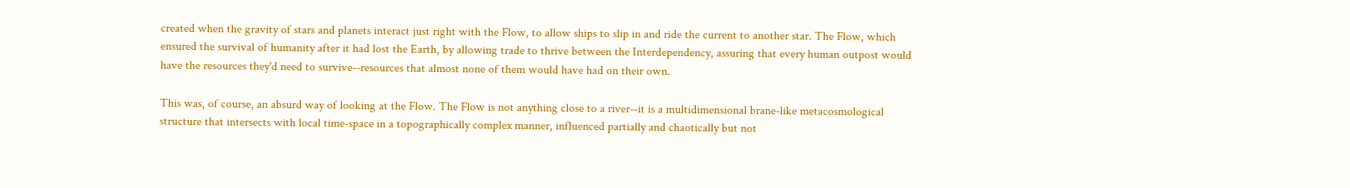created when the gravity of stars and planets interact just right with the Flow, to allow ships to slip in and ride the current to another star. The Flow, which ensured the survival of humanity after it had lost the Earth, by allowing trade to thrive between the Interdependency, assuring that every human outpost would have the resources they'd need to survive--resources that almost none of them would have had on their own.

This was, of course, an absurd way of looking at the Flow. The Flow is not anything close to a river--it is a multidimensional brane-like metacosmological structure that intersects with local time-space in a topographically complex manner, influenced partially and chaotically but not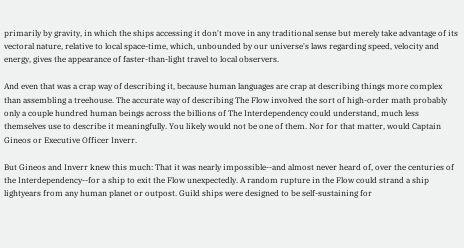primarily by gravity, in which the ships accessing it don't move in any traditional sense but merely take advantage of its vectoral nature, relative to local space-time, which, unbounded by our universe's laws regarding speed, velocity and energy, gives the appearance of faster-than-light travel to local observers.

And even that was a crap way of describing it, because human languages are crap at describing things more complex than assembling a treehouse. The accurate way of describing The Flow involved the sort of high-order math probably only a couple hundred human beings across the billions of The Interdependency could understand, much less themselves use to describe it meaningfully. You likely would not be one of them. Nor for that matter, would Captain Gineos or Executive Officer Inverr.

But Gineos and Inverr knew this much: That it was nearly impossible--and almost never heard of, over the centuries of the Interdependency--for a ship to exit the Flow unexpectedly. A random rupture in the Flow could strand a ship lightyears from any human planet or outpost. Guild ships were designed to be self-sustaining for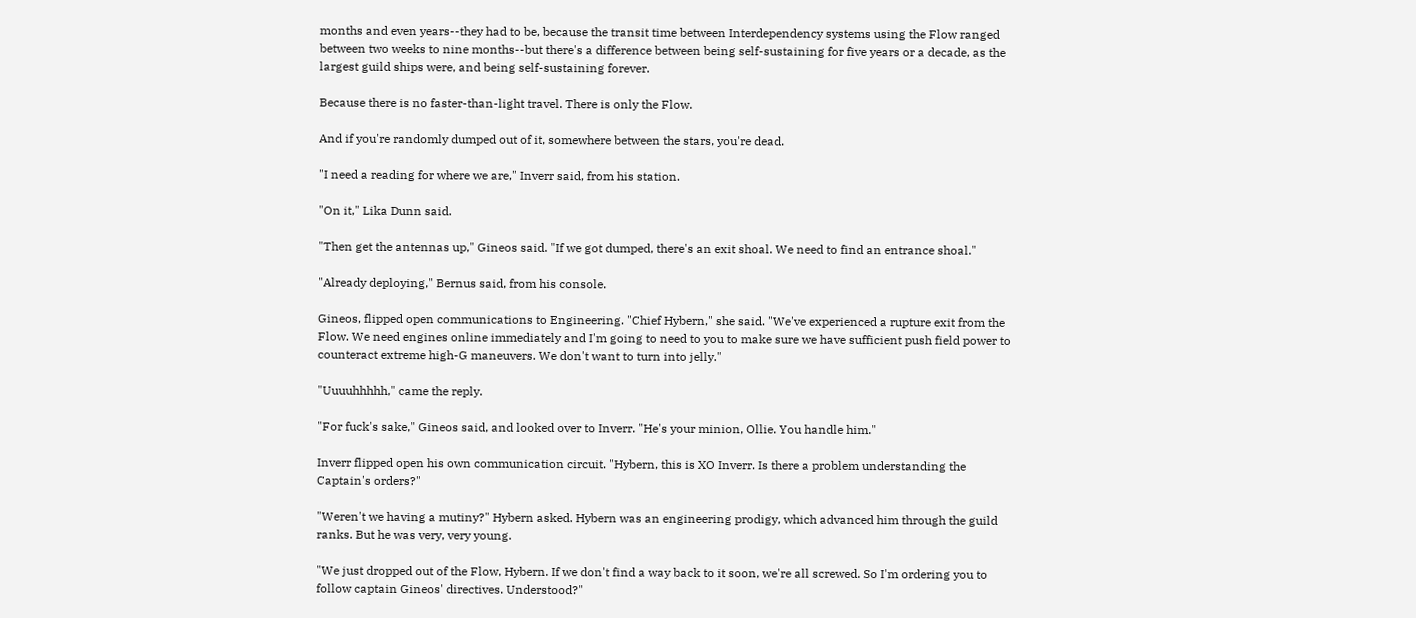months and even years--they had to be, because the transit time between Interdependency systems using the Flow ranged between two weeks to nine months--but there's a difference between being self-sustaining for five years or a decade, as the largest guild ships were, and being self-sustaining forever.

Because there is no faster-than-light travel. There is only the Flow.

And if you're randomly dumped out of it, somewhere between the stars, you're dead.

"I need a reading for where we are," Inverr said, from his station.

"On it," Lika Dunn said.

"Then get the antennas up," Gineos said. "If we got dumped, there's an exit shoal. We need to find an entrance shoal."

"Already deploying," Bernus said, from his console.

Gineos, flipped open communications to Engineering. "Chief Hybern," she said. "We've experienced a rupture exit from the Flow. We need engines online immediately and I'm going to need to you to make sure we have sufficient push field power to counteract extreme high-G maneuvers. We don't want to turn into jelly."

"Uuuuhhhhh," came the reply.

"For fuck's sake," Gineos said, and looked over to Inverr. "He's your minion, Ollie. You handle him."

Inverr flipped open his own communication circuit. "Hybern, this is XO Inverr. Is there a problem understanding the Captain's orders?"

"Weren't we having a mutiny?" Hybern asked. Hybern was an engineering prodigy, which advanced him through the guild ranks. But he was very, very young.

"We just dropped out of the Flow, Hybern. If we don't find a way back to it soon, we're all screwed. So I'm ordering you to follow captain Gineos' directives. Understood?"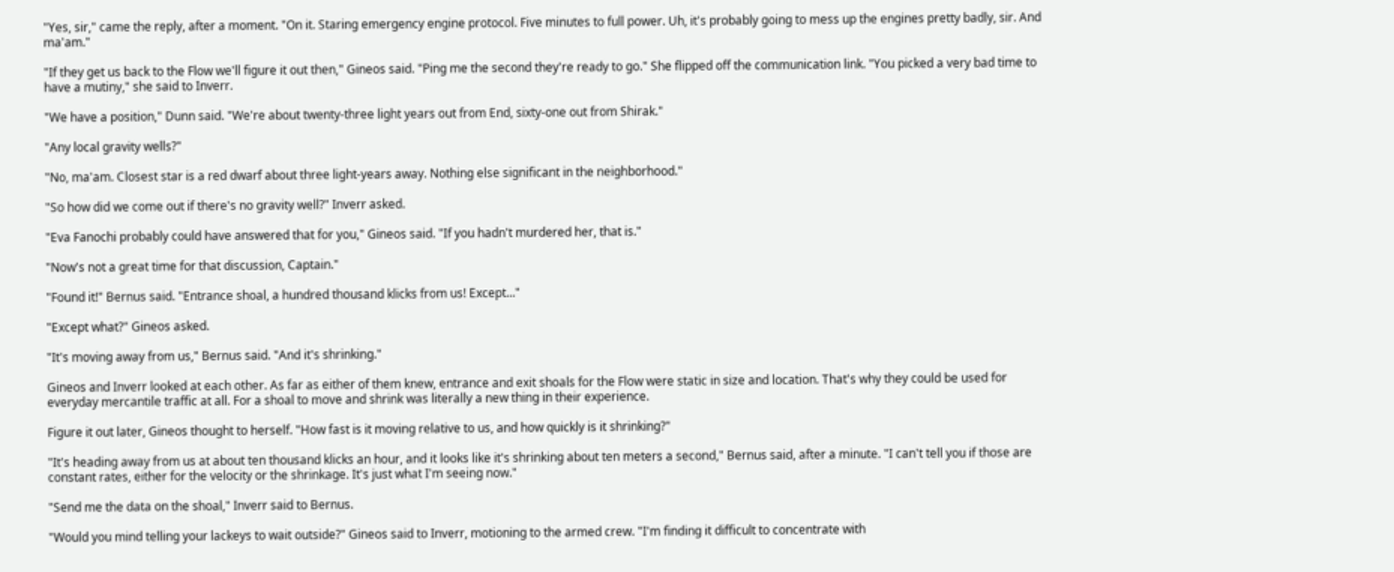"Yes, sir," came the reply, after a moment. "On it. Staring emergency engine protocol. Five minutes to full power. Uh, it's probably going to mess up the engines pretty badly, sir. And ma'am."

"If they get us back to the Flow we'll figure it out then," Gineos said. "Ping me the second they're ready to go." She flipped off the communication link. "You picked a very bad time to have a mutiny," she said to Inverr.

"We have a position," Dunn said. "We're about twenty-three light years out from End, sixty-one out from Shirak."

"Any local gravity wells?"

"No, ma'am. Closest star is a red dwarf about three light-years away. Nothing else significant in the neighborhood."

"So how did we come out if there's no gravity well?" Inverr asked.

"Eva Fanochi probably could have answered that for you," Gineos said. "If you hadn't murdered her, that is."

"Now's not a great time for that discussion, Captain."

"Found it!" Bernus said. "Entrance shoal, a hundred thousand klicks from us! Except..."

"Except what?" Gineos asked.

"It's moving away from us," Bernus said. "And it's shrinking."

Gineos and Inverr looked at each other. As far as either of them knew, entrance and exit shoals for the Flow were static in size and location. That's why they could be used for everyday mercantile traffic at all. For a shoal to move and shrink was literally a new thing in their experience.

Figure it out later, Gineos thought to herself. "How fast is it moving relative to us, and how quickly is it shrinking?"

"It's heading away from us at about ten thousand klicks an hour, and it looks like it's shrinking about ten meters a second," Bernus said, after a minute. "I can't tell you if those are constant rates, either for the velocity or the shrinkage. It's just what I'm seeing now."

"Send me the data on the shoal," Inverr said to Bernus.

"Would you mind telling your lackeys to wait outside?" Gineos said to Inverr, motioning to the armed crew. "I'm finding it difficult to concentrate with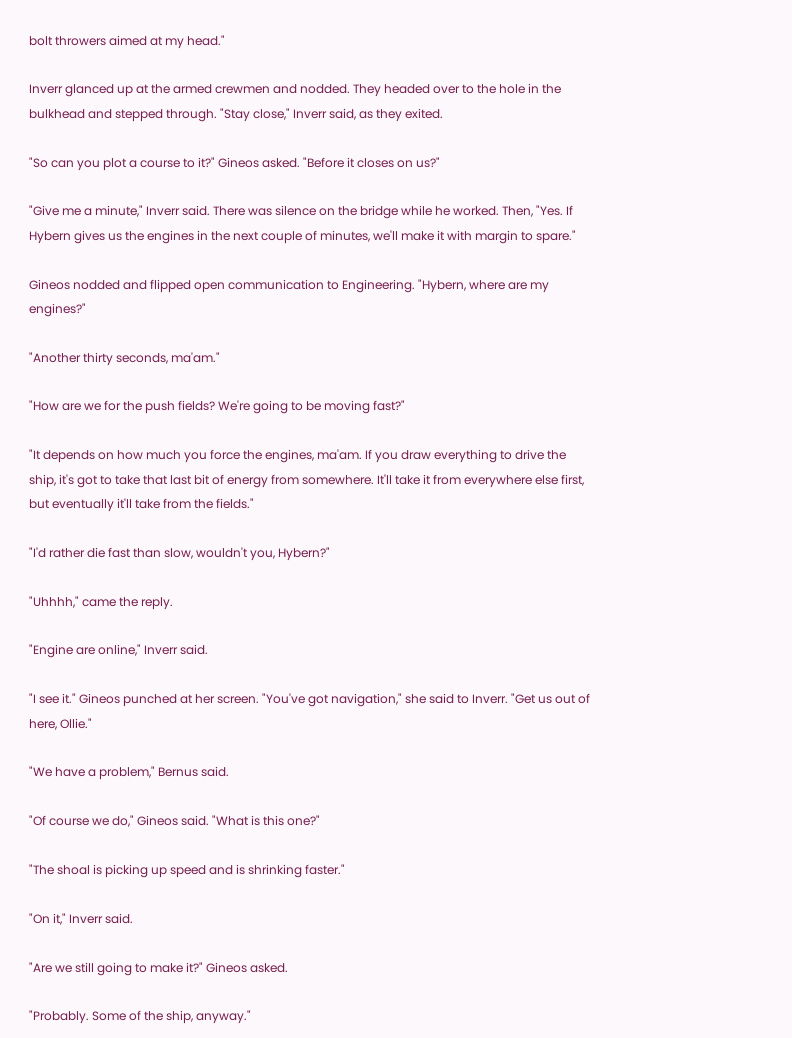bolt throwers aimed at my head."

Inverr glanced up at the armed crewmen and nodded. They headed over to the hole in the bulkhead and stepped through. "Stay close," Inverr said, as they exited.

"So can you plot a course to it?" Gineos asked. "Before it closes on us?"

"Give me a minute," Inverr said. There was silence on the bridge while he worked. Then, "Yes. If Hybern gives us the engines in the next couple of minutes, we'll make it with margin to spare."

Gineos nodded and flipped open communication to Engineering. "Hybern, where are my engines?"

"Another thirty seconds, ma'am."

"How are we for the push fields? We're going to be moving fast?"

"It depends on how much you force the engines, ma'am. If you draw everything to drive the ship, it's got to take that last bit of energy from somewhere. It'll take it from everywhere else first, but eventually it'll take from the fields."

"I'd rather die fast than slow, wouldn't you, Hybern?"

"Uhhhh," came the reply.

"Engine are online," Inverr said.

"I see it." Gineos punched at her screen. "You've got navigation," she said to Inverr. "Get us out of here, Ollie."

"We have a problem," Bernus said.

"Of course we do," Gineos said. "What is this one?"

"The shoal is picking up speed and is shrinking faster."

"On it," Inverr said.

"Are we still going to make it?" Gineos asked.

"Probably. Some of the ship, anyway."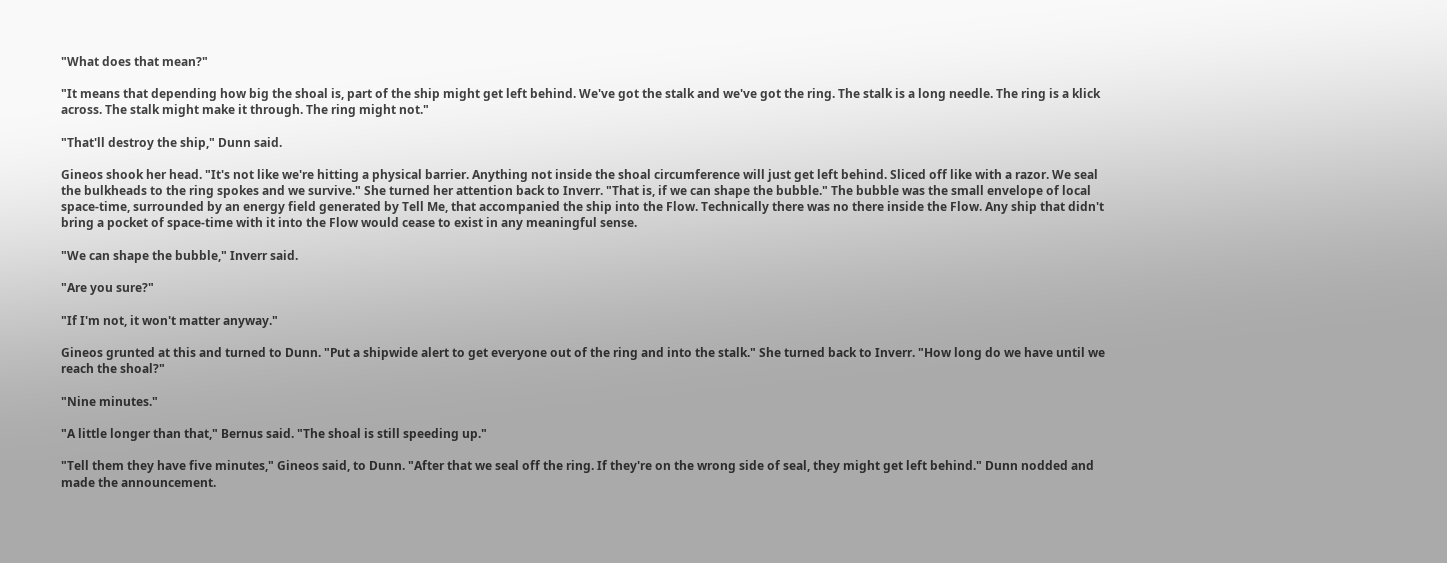"What does that mean?"

"It means that depending how big the shoal is, part of the ship might get left behind. We've got the stalk and we've got the ring. The stalk is a long needle. The ring is a klick across. The stalk might make it through. The ring might not."

"That'll destroy the ship," Dunn said.

Gineos shook her head. "It's not like we're hitting a physical barrier. Anything not inside the shoal circumference will just get left behind. Sliced off like with a razor. We seal the bulkheads to the ring spokes and we survive." She turned her attention back to Inverr. "That is, if we can shape the bubble." The bubble was the small envelope of local space-time, surrounded by an energy field generated by Tell Me, that accompanied the ship into the Flow. Technically there was no there inside the Flow. Any ship that didn't bring a pocket of space-time with it into the Flow would cease to exist in any meaningful sense.

"We can shape the bubble," Inverr said.

"Are you sure?"

"If I'm not, it won't matter anyway."

Gineos grunted at this and turned to Dunn. "Put a shipwide alert to get everyone out of the ring and into the stalk." She turned back to Inverr. "How long do we have until we reach the shoal?"

"Nine minutes."

"A little longer than that," Bernus said. "The shoal is still speeding up."

"Tell them they have five minutes," Gineos said, to Dunn. "After that we seal off the ring. If they're on the wrong side of seal, they might get left behind." Dunn nodded and made the announcement.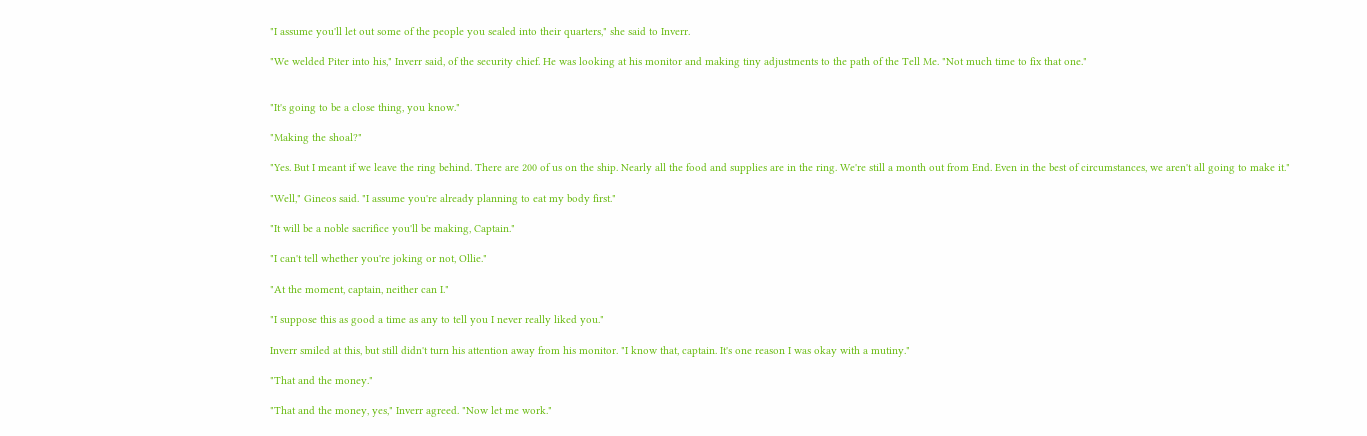"I assume you'll let out some of the people you sealed into their quarters," she said to Inverr.

"We welded Piter into his," Inverr said, of the security chief. He was looking at his monitor and making tiny adjustments to the path of the Tell Me. "Not much time to fix that one."


"It's going to be a close thing, you know."

"Making the shoal?"

"Yes. But I meant if we leave the ring behind. There are 200 of us on the ship. Nearly all the food and supplies are in the ring. We're still a month out from End. Even in the best of circumstances, we aren't all going to make it."

"Well," Gineos said. "I assume you're already planning to eat my body first."

"It will be a noble sacrifice you'll be making, Captain."

"I can't tell whether you're joking or not, Ollie."

"At the moment, captain, neither can I."

"I suppose this as good a time as any to tell you I never really liked you."

Inverr smiled at this, but still didn't turn his attention away from his monitor. "I know that, captain. It's one reason I was okay with a mutiny."

"That and the money."

"That and the money, yes," Inverr agreed. "Now let me work."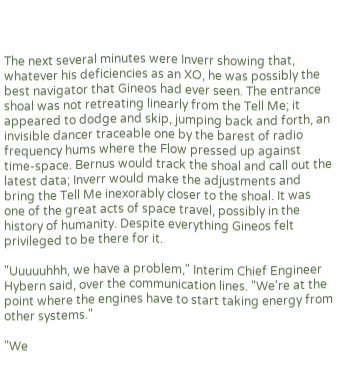The next several minutes were Inverr showing that, whatever his deficiencies as an XO, he was possibly the best navigator that Gineos had ever seen. The entrance shoal was not retreating linearly from the Tell Me; it appeared to dodge and skip, jumping back and forth, an invisible dancer traceable one by the barest of radio frequency hums where the Flow pressed up against time-space. Bernus would track the shoal and call out the latest data; Inverr would make the adjustments and bring the Tell Me inexorably closer to the shoal. It was one of the great acts of space travel, possibly in the history of humanity. Despite everything Gineos felt privileged to be there for it.

"Uuuuuhhh, we have a problem," Interim Chief Engineer Hybern said, over the communication lines. "We're at the point where the engines have to start taking energy from other systems."

"We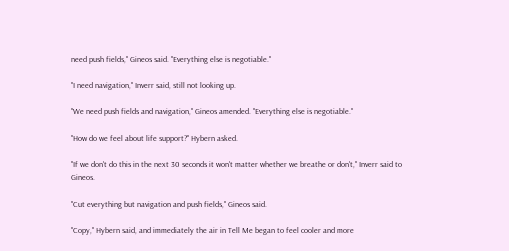need push fields," Gineos said. "Everything else is negotiable."

"I need navigation," Inverr said, still not looking up.

"We need push fields and navigation," Gineos amended. "Everything else is negotiable."

"How do we feel about life support?" Hybern asked.

"If we don't do this in the next 30 seconds it won't matter whether we breathe or don't," Inverr said to Gineos.

"Cut everything but navigation and push fields," Gineos said.

"Copy," Hybern said, and immediately the air in Tell Me began to feel cooler and more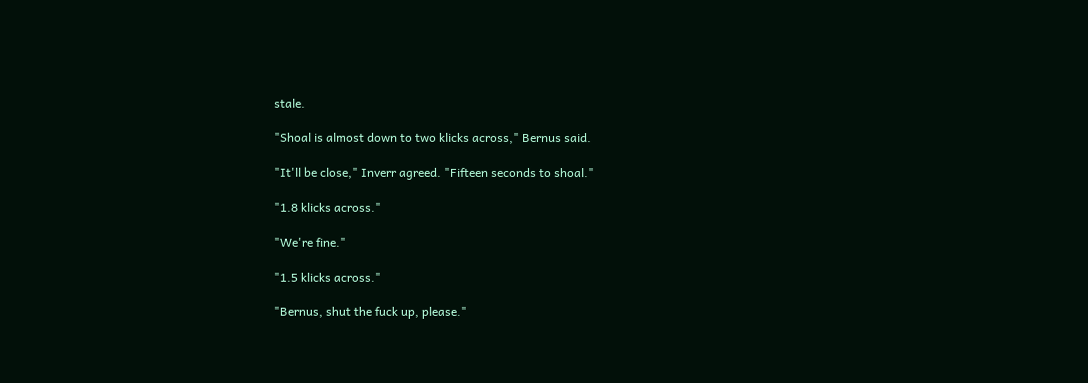stale.

"Shoal is almost down to two klicks across," Bernus said.

"It'll be close," Inverr agreed. "Fifteen seconds to shoal."

"1.8 klicks across."

"We're fine."

"1.5 klicks across."

"Bernus, shut the fuck up, please."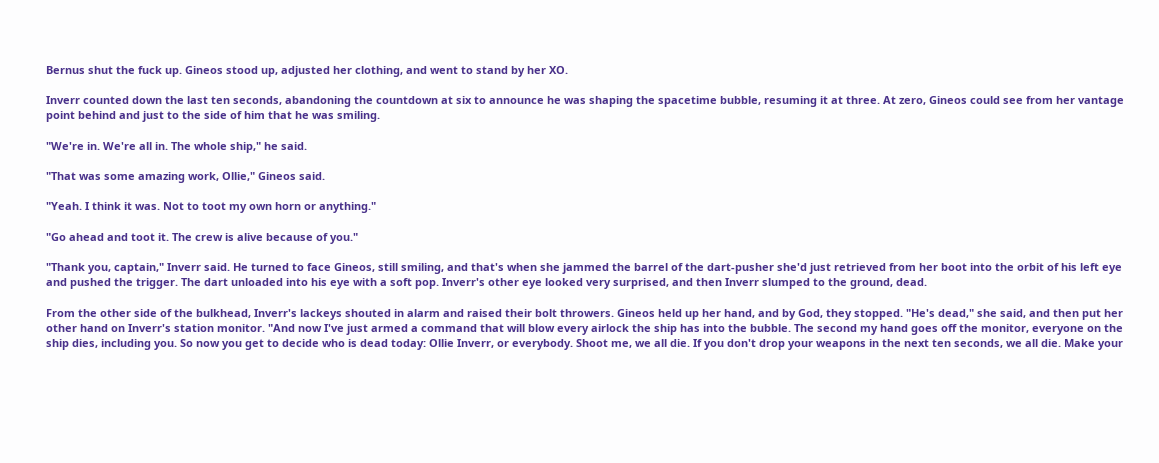Bernus shut the fuck up. Gineos stood up, adjusted her clothing, and went to stand by her XO.

Inverr counted down the last ten seconds, abandoning the countdown at six to announce he was shaping the spacetime bubble, resuming it at three. At zero, Gineos could see from her vantage point behind and just to the side of him that he was smiling.

"We're in. We're all in. The whole ship," he said.

"That was some amazing work, Ollie," Gineos said.

"Yeah. I think it was. Not to toot my own horn or anything."

"Go ahead and toot it. The crew is alive because of you."

"Thank you, captain," Inverr said. He turned to face Gineos, still smiling, and that's when she jammed the barrel of the dart-pusher she'd just retrieved from her boot into the orbit of his left eye and pushed the trigger. The dart unloaded into his eye with a soft pop. Inverr's other eye looked very surprised, and then Inverr slumped to the ground, dead.

From the other side of the bulkhead, Inverr's lackeys shouted in alarm and raised their bolt throwers. Gineos held up her hand, and by God, they stopped. "He's dead," she said, and then put her other hand on Inverr's station monitor. "And now I've just armed a command that will blow every airlock the ship has into the bubble. The second my hand goes off the monitor, everyone on the ship dies, including you. So now you get to decide who is dead today: Ollie Inverr, or everybody. Shoot me, we all die. If you don't drop your weapons in the next ten seconds, we all die. Make your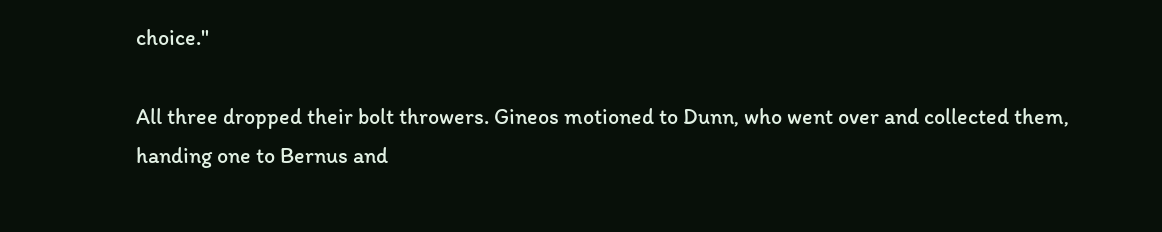choice."

All three dropped their bolt throwers. Gineos motioned to Dunn, who went over and collected them, handing one to Bernus and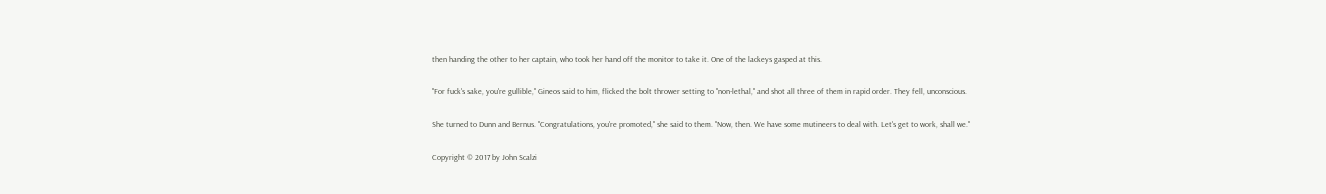then handing the other to her captain, who took her hand off the monitor to take it. One of the lackeys gasped at this.

"For fuck's sake, you're gullible," Gineos said to him, flicked the bolt thrower setting to "non-lethal," and shot all three of them in rapid order. They fell, unconscious.

She turned to Dunn and Bernus. "Congratulations, you're promoted," she said to them. "Now, then. We have some mutineers to deal with. Let's get to work, shall we."

Copyright © 2017 by John Scalzi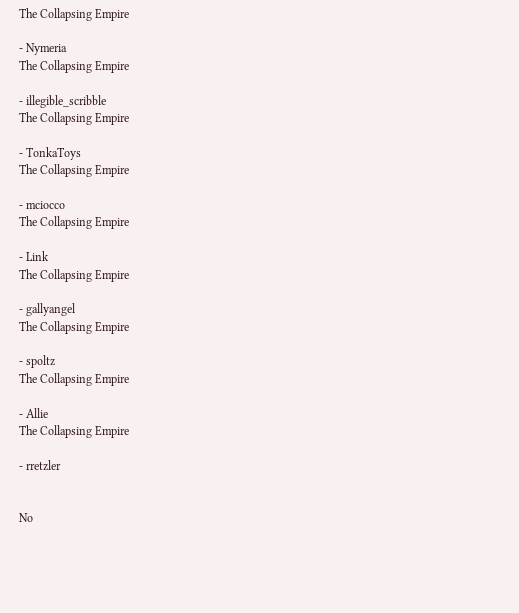The Collapsing Empire

- Nymeria
The Collapsing Empire

- illegible_scribble
The Collapsing Empire

- TonkaToys
The Collapsing Empire

- mciocco
The Collapsing Empire

- Link
The Collapsing Empire

- gallyangel
The Collapsing Empire

- spoltz
The Collapsing Empire

- Allie
The Collapsing Empire

- rretzler


No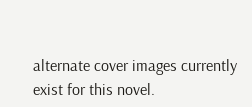alternate cover images currently exist for this novel.